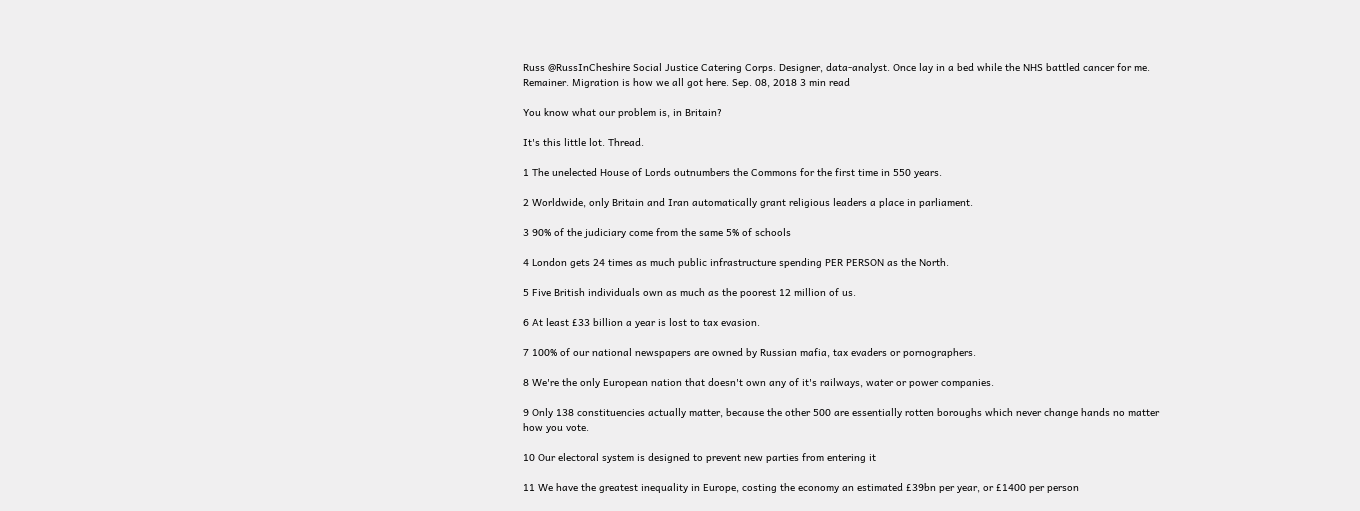Russ @RussInCheshire Social Justice Catering Corps. Designer, data-analyst. Once lay in a bed while the NHS battled cancer for me. Remainer. Migration is how we all got here. Sep. 08, 2018 3 min read

You know what our problem is, in Britain?

It's this little lot. Thread.

1 The unelected House of Lords outnumbers the Commons for the first time in 550 years.

2 Worldwide, only Britain and Iran automatically grant religious leaders a place in parliament.

3 90% of the judiciary come from the same 5% of schools

4 London gets 24 times as much public infrastructure spending PER PERSON as the North.

5 Five British individuals own as much as the poorest 12 million of us.

6 At least £33 billion a year is lost to tax evasion.

7 100% of our national newspapers are owned by Russian mafia, tax evaders or pornographers.

8 We're the only European nation that doesn't own any of it's railways, water or power companies.

9 Only 138 constituencies actually matter, because the other 500 are essentially rotten boroughs which never change hands no matter how you vote.

10 Our electoral system is designed to prevent new parties from entering it

11 We have the greatest inequality in Europe, costing the economy an estimated £39bn per year, or £1400 per person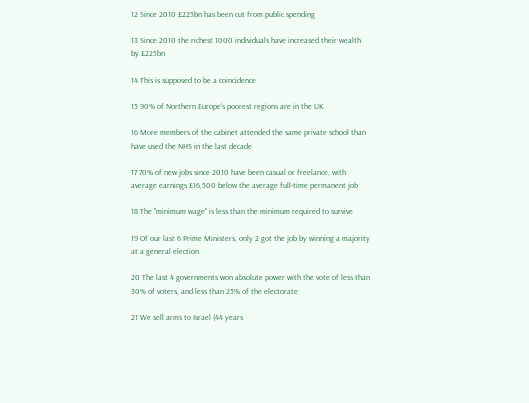12 Since 2010 £225bn has been cut from public spending

13 Since 2010 the richest 1000 individuals have increased their wealth by £225bn

14 This is supposed to be a coincidence

15 90% of Northern Europe's poorest regions are in the UK

16 More members of the cabinet attended the same private school than have used the NHS in the last decade

17 70% of new jobs since 2010 have been casual or freelance, with average earnings £16,500 below the average full-time permanent job

18 The "minimum wage" is less than the minimum required to survive

19 Of our last 6 Prime Ministers, only 2 got the job by winning a majority at a general election

20 The last 4 governments won absolute power with the vote of less than 30% of voters, and less than 25% of the electorate

21 We sell arms to Israel (44 years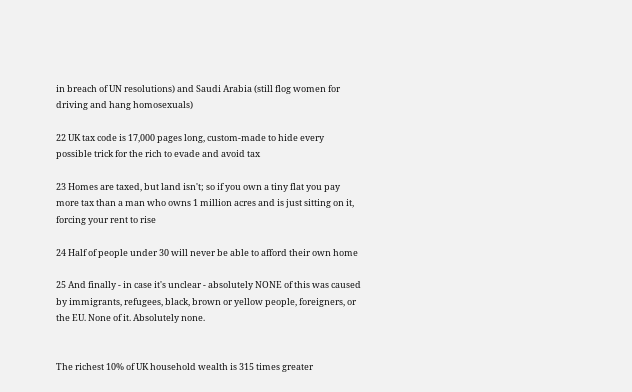in breach of UN resolutions) and Saudi Arabia (still flog women for driving and hang homosexuals)

22 UK tax code is 17,000 pages long, custom-made to hide every possible trick for the rich to evade and avoid tax

23 Homes are taxed, but land isn't; so if you own a tiny flat you pay more tax than a man who owns 1 million acres and is just sitting on it, forcing your rent to rise

24 Half of people under 30 will never be able to afford their own home

25 And finally - in case it's unclear - absolutely NONE of this was caused by immigrants, refugees, black, brown or yellow people, foreigners, or the EU. None of it. Absolutely none.


The richest 10% of UK household wealth is 315 times greater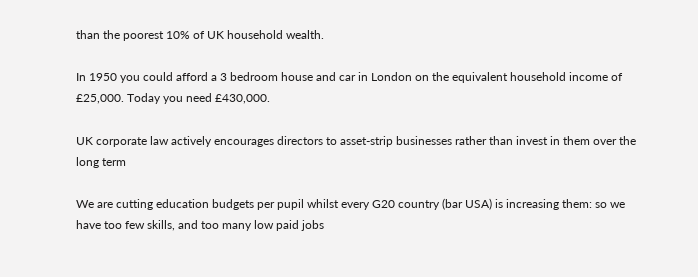than the poorest 10% of UK household wealth.

In 1950 you could afford a 3 bedroom house and car in London on the equivalent household income of £25,000. Today you need £430,000.

UK corporate law actively encourages directors to asset-strip businesses rather than invest in them over the long term

We are cutting education budgets per pupil whilst every G20 country (bar USA) is increasing them: so we have too few skills, and too many low paid jobs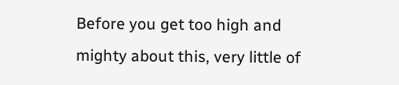Before you get too high and mighty about this, very little of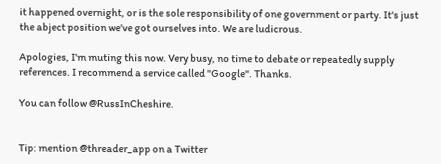it happened overnight, or is the sole responsibility of one government or party. It's just the abject position we've got ourselves into. We are ludicrous.

Apologies, I'm muting this now. Very busy, no time to debate or repeatedly supply references. I recommend a service called "Google". Thanks.

You can follow @RussInCheshire.


Tip: mention @threader_app on a Twitter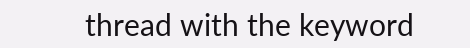thread with the keyword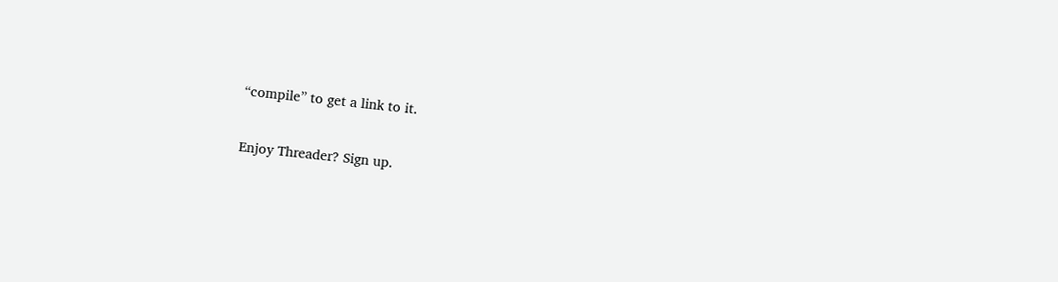“compile” to get a link to it.

Enjoy Threader? Sign up.